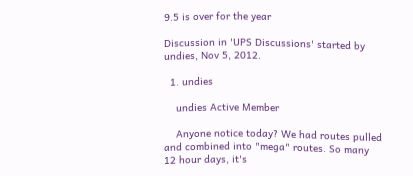9.5 is over for the year

Discussion in 'UPS Discussions' started by undies, Nov 5, 2012.

  1. undies

    undies Active Member

    Anyone notice today? We had routes pulled and combined into "mega" routes. So many 12 hour days, it's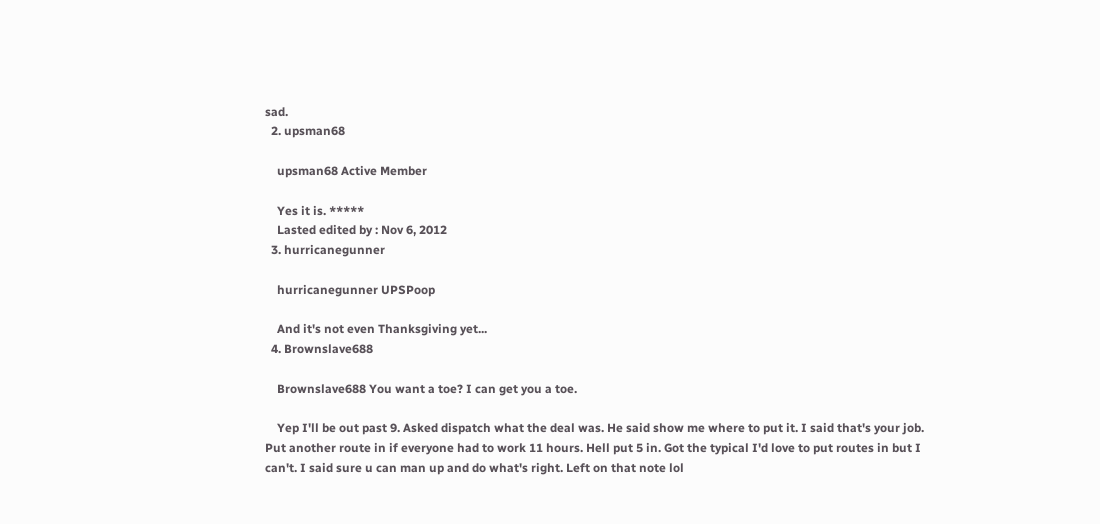sad.
  2. upsman68

    upsman68 Active Member

    Yes it is. *****
    Lasted edited by : Nov 6, 2012
  3. hurricanegunner

    hurricanegunner UPSPoop

    And it's not even Thanksgiving yet...
  4. Brownslave688

    Brownslave688 You want a toe? I can get you a toe.

    Yep I'll be out past 9. Asked dispatch what the deal was. He said show me where to put it. I said that's your job. Put another route in if everyone had to work 11 hours. Hell put 5 in. Got the typical I'd love to put routes in but I can't. I said sure u can man up and do what's right. Left on that note lol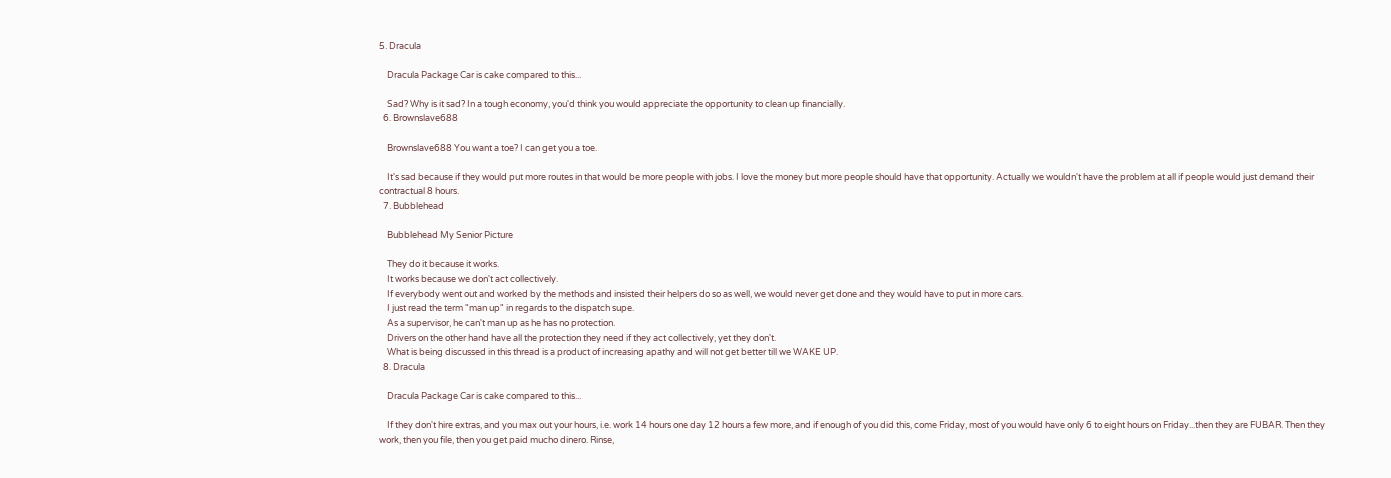5. Dracula

    Dracula Package Car is cake compared to this...

    Sad? Why is it sad? In a tough economy, you'd think you would appreciate the opportunity to clean up financially.
  6. Brownslave688

    Brownslave688 You want a toe? I can get you a toe.

    It's sad because if they would put more routes in that would be more people with jobs. I love the money but more people should have that opportunity. Actually we wouldn't have the problem at all if people would just demand their contractual 8 hours.
  7. Bubblehead

    Bubblehead My Senior Picture

    They do it because it works.
    It works because we don't act collectively.
    If everybody went out and worked by the methods and insisted their helpers do so as well, we would never get done and they would have to put in more cars.
    I just read the term "man up" in regards to the dispatch supe.
    As a supervisor, he can't man up as he has no protection.
    Drivers on the other hand have all the protection they need if they act collectively, yet they don't.
    What is being discussed in this thread is a product of increasing apathy and will not get better till we WAKE UP.
  8. Dracula

    Dracula Package Car is cake compared to this...

    If they don't hire extras, and you max out your hours, i.e. work 14 hours one day 12 hours a few more, and if enough of you did this, come Friday, most of you would have only 6 to eight hours on Friday...then they are FUBAR. Then they work, then you file, then you get paid mucho dinero. Rinse,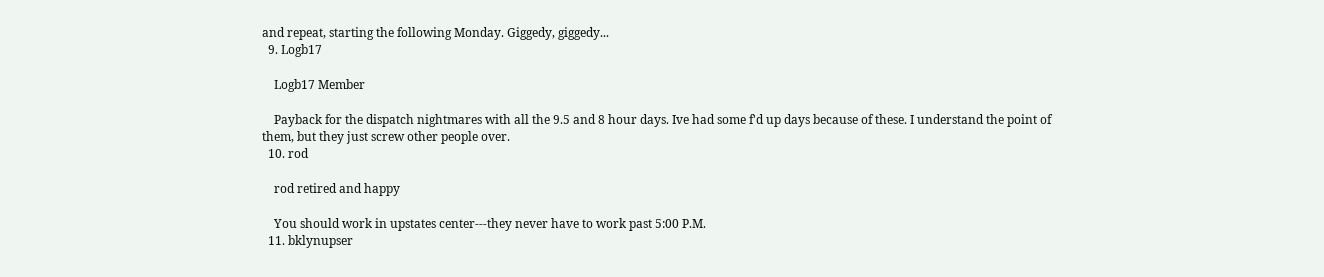and repeat, starting the following Monday. Giggedy, giggedy...
  9. Logb17

    Logb17 Member

    Payback for the dispatch nightmares with all the 9.5 and 8 hour days. Ive had some f'd up days because of these. I understand the point of them, but they just screw other people over.
  10. rod

    rod retired and happy

    You should work in upstates center---they never have to work past 5:00 P.M.
  11. bklynupser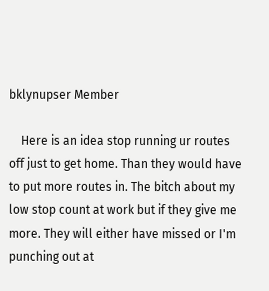bklynupser Member

    Here is an idea stop running ur routes off just to get home. Than they would have to put more routes in. The bitch about my low stop count at work but if they give me more. They will either have missed or I'm punching out at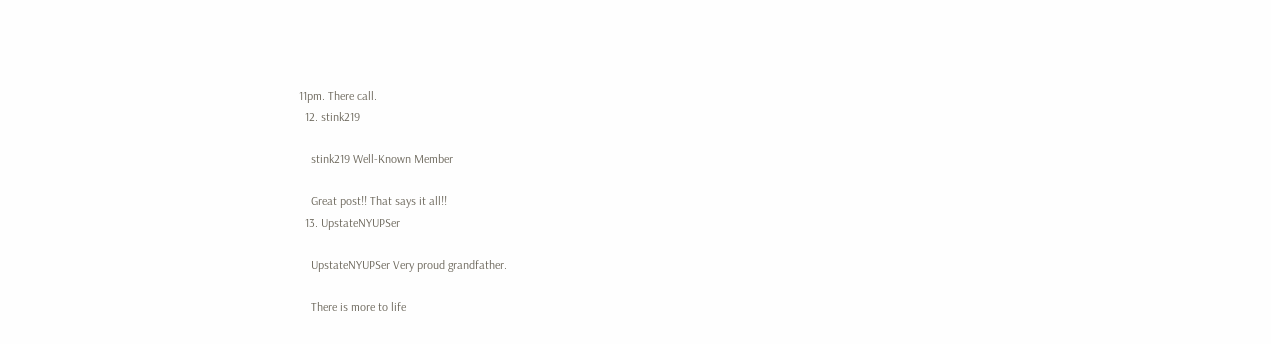11pm. There call.
  12. stink219

    stink219 Well-Known Member

    Great post!! That says it all!!
  13. UpstateNYUPSer

    UpstateNYUPSer Very proud grandfather.

    There is more to life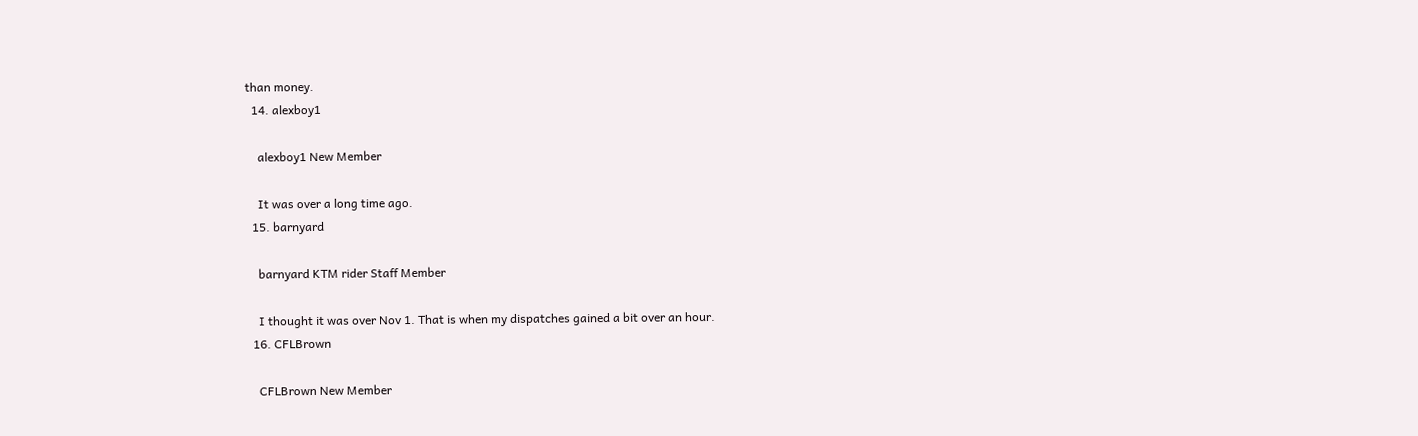than money.
  14. alexboy1

    alexboy1 New Member

    It was over a long time ago.
  15. barnyard

    barnyard KTM rider Staff Member

    I thought it was over Nov 1. That is when my dispatches gained a bit over an hour.
  16. CFLBrown

    CFLBrown New Member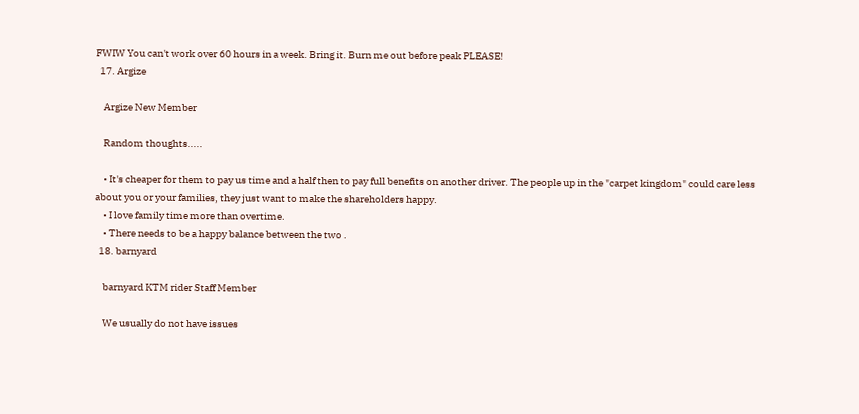FWIW You can't work over 60 hours in a week. Bring it. Burn me out before peak PLEASE!
  17. Argize

    Argize New Member

    Random thoughts.....

    • It's cheaper for them to pay us time and a half then to pay full benefits on another driver. The people up in the "carpet kingdom" could care less about you or your families, they just want to make the shareholders happy.
    • I love family time more than overtime.
    • There needs to be a happy balance between the two .
  18. barnyard

    barnyard KTM rider Staff Member

    We usually do not have issues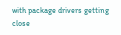with package drivers getting close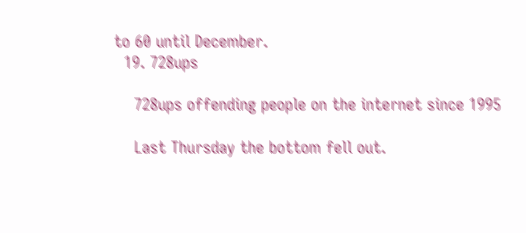to 60 until December.
  19. 728ups

    728ups offending people on the internet since 1995

    Last Thursday the bottom fell out.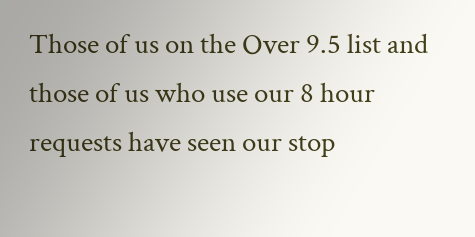Those of us on the Over 9.5 list and those of us who use our 8 hour requests have seen our stop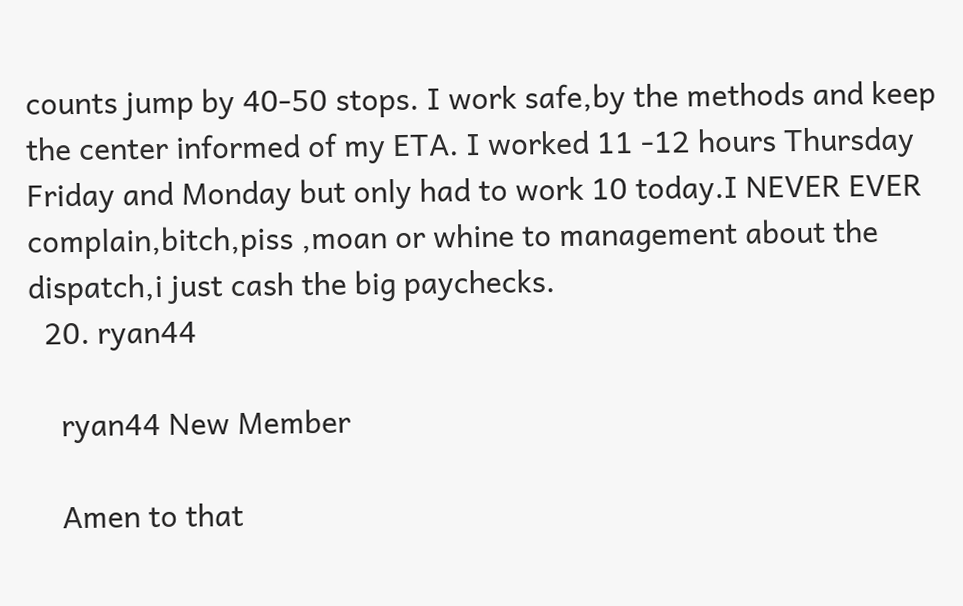counts jump by 40-50 stops. I work safe,by the methods and keep the center informed of my ETA. I worked 11 -12 hours Thursday Friday and Monday but only had to work 10 today.I NEVER EVER complain,bitch,piss ,moan or whine to management about the dispatch,i just cash the big paychecks.
  20. ryan44

    ryan44 New Member

    Amen to that